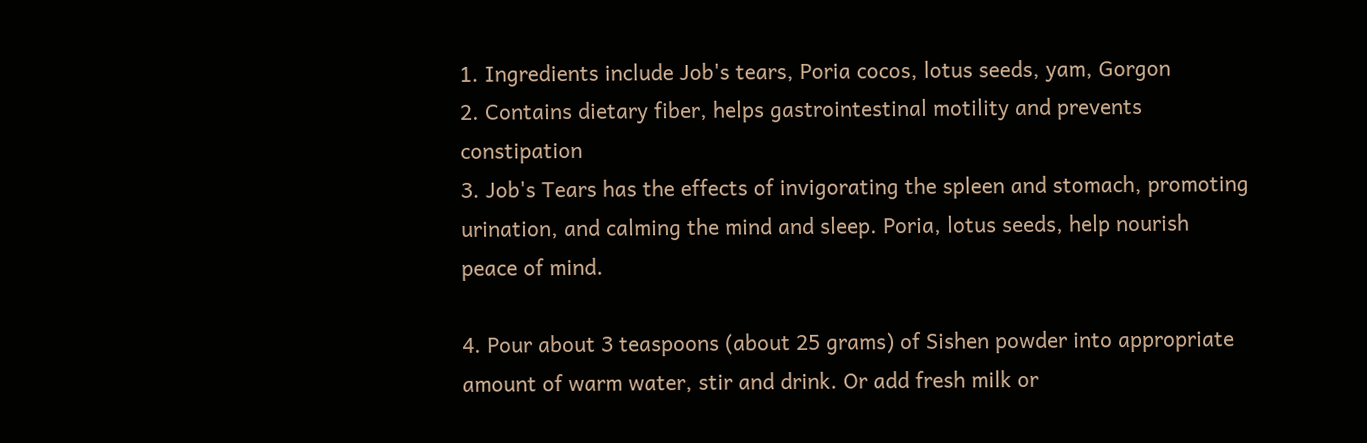1. Ingredients include Job's tears, Poria cocos, lotus seeds, yam, Gorgon
2. Contains dietary fiber, helps gastrointestinal motility and prevents constipation
3. Job's Tears has the effects of invigorating the spleen and stomach, promoting urination, and calming the mind and sleep. Poria, lotus seeds, help nourish peace of mind.

4. Pour about 3 teaspoons (about 25 grams) of Sishen powder into appropriate amount of warm water, stir and drink. Or add fresh milk or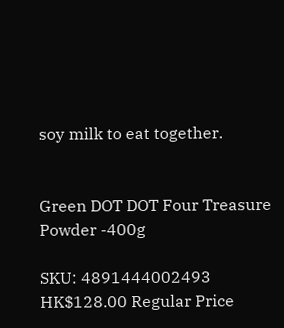soy milk to eat together.


Green DOT DOT Four Treasure Powder -400g

SKU: 4891444002493
HK$128.00 Regular Price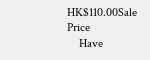HK$110.00Sale Price
    Have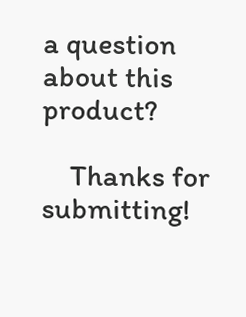a question about this product?

    Thanks for submitting!